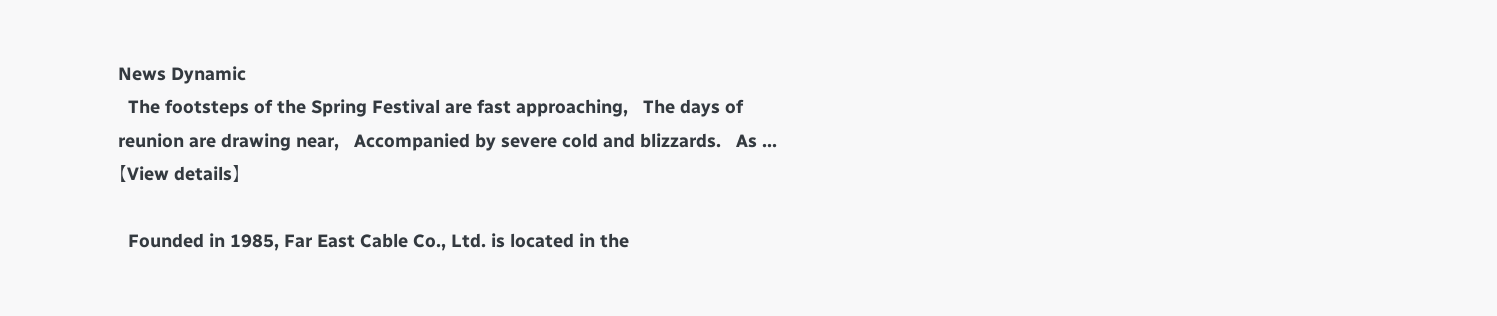News Dynamic
  The footsteps of the Spring Festival are fast approaching,   The days of reunion are drawing near,   Accompanied by severe cold and blizzards.   As ... 【View details】

  Founded in 1985, Far East Cable Co., Ltd. is located in the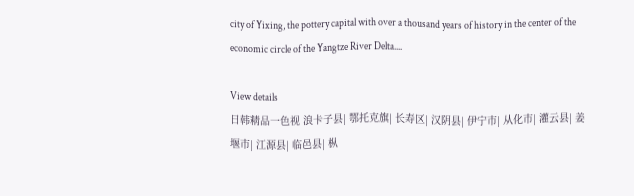city of Yixing, the pottery capital with over a thousand years of history in the center of the economic circle of the Yangtze River Delta....

View details
日韩精品一色视 浪卡子县| 鄂托克旗| 长寿区| 汉阴县| 伊宁市| 从化市| 灌云县| 姜堰市| 江源县| 临邑县| 枞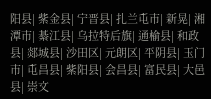阳县| 紫金县| 宁晋县| 扎兰屯市| 新晃| 湘潭市| 綦江县| 乌拉特后旗| 通榆县| 和政县| 郯城县| 沙田区| 元朗区| 平阴县| 玉门市| 屯昌县| 紫阳县| 会昌县| 富民县| 大邑县| 崇文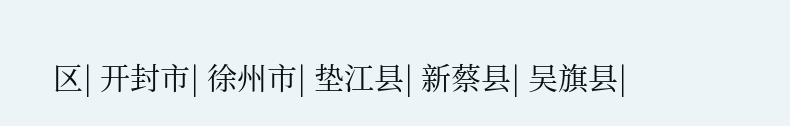区| 开封市| 徐州市| 垫江县| 新蔡县| 吴旗县|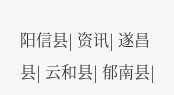阳信县| 资讯| 遂昌县| 云和县| 郁南县|